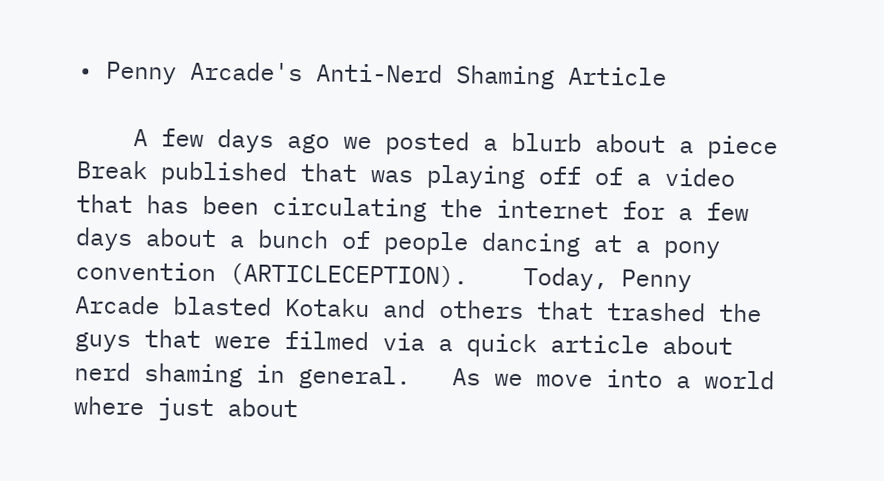• Penny Arcade's Anti-Nerd Shaming Article

    A few days ago we posted a blurb about a piece Break published that was playing off of a video that has been circulating the internet for a few days about a bunch of people dancing at a pony convention (ARTICLECEPTION).    Today, Penny Arcade blasted Kotaku and others that trashed the guys that were filmed via a quick article about nerd shaming in general.   As we move into a world where just about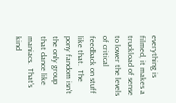everything is filmed, it makes a truckload of sense to lower the levels of critical feedback on stuff like that.  The pony fandom isn't the only group that dance like maniacs.  That's kind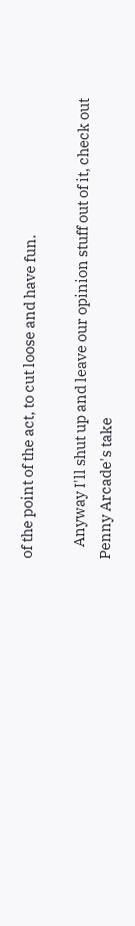of the point of the act, to cut loose and have fun.

    Anyway I'll shut up and leave our opinion stuff out of it, check out Penny Arcade's take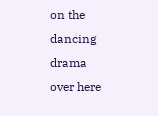on the dancing drama over here